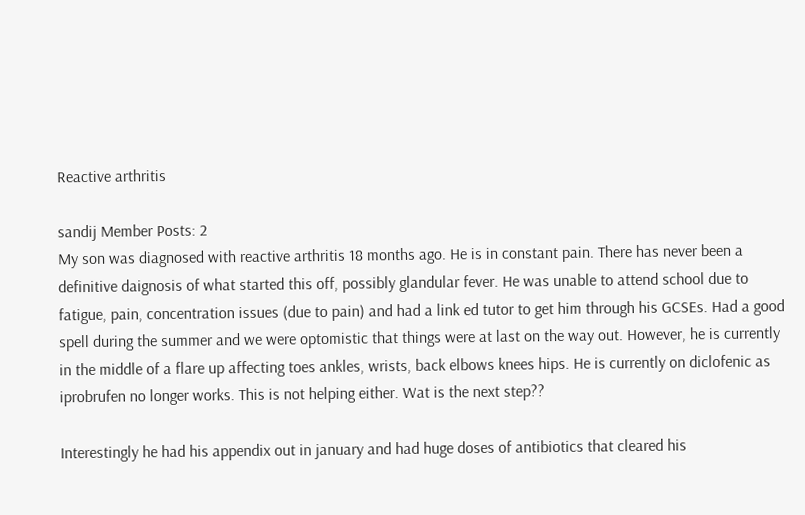Reactive arthritis

sandij Member Posts: 2
My son was diagnosed with reactive arthritis 18 months ago. He is in constant pain. There has never been a definitive daignosis of what started this off, possibly glandular fever. He was unable to attend school due to fatigue, pain, concentration issues (due to pain) and had a link ed tutor to get him through his GCSEs. Had a good spell during the summer and we were optomistic that things were at last on the way out. However, he is currently in the middle of a flare up affecting toes ankles, wrists, back elbows knees hips. He is currently on diclofenic as iprobrufen no longer works. This is not helping either. Wat is the next step??

Interestingly he had his appendix out in january and had huge doses of antibiotics that cleared his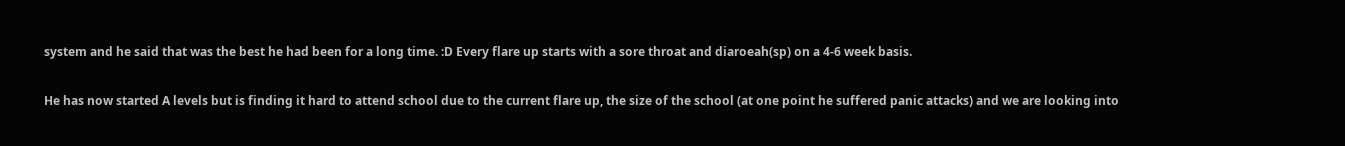system and he said that was the best he had been for a long time. :D Every flare up starts with a sore throat and diaroeah(sp) on a 4-6 week basis.

He has now started A levels but is finding it hard to attend school due to the current flare up, the size of the school (at one point he suffered panic attacks) and we are looking into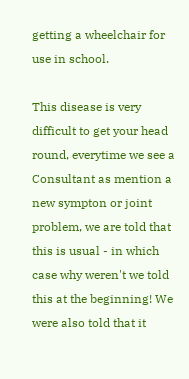getting a wheelchair for use in school.

This disease is very difficult to get your head round, everytime we see a Consultant as mention a new sympton or joint problem, we are told that this is usual - in which case why weren't we told this at the beginning! We were also told that it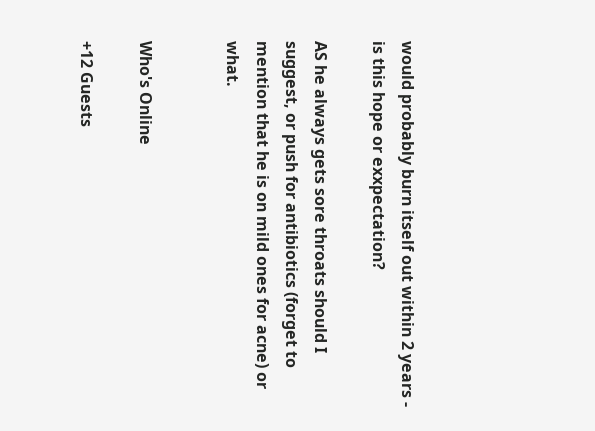would probably burn itself out within 2 years - is this hope or exxpectation?

AS he always gets sore throats should I suggest, or push for antibiotics (forget to mention that he is on mild ones for acne) or what.


Who's Online

+12 Guests